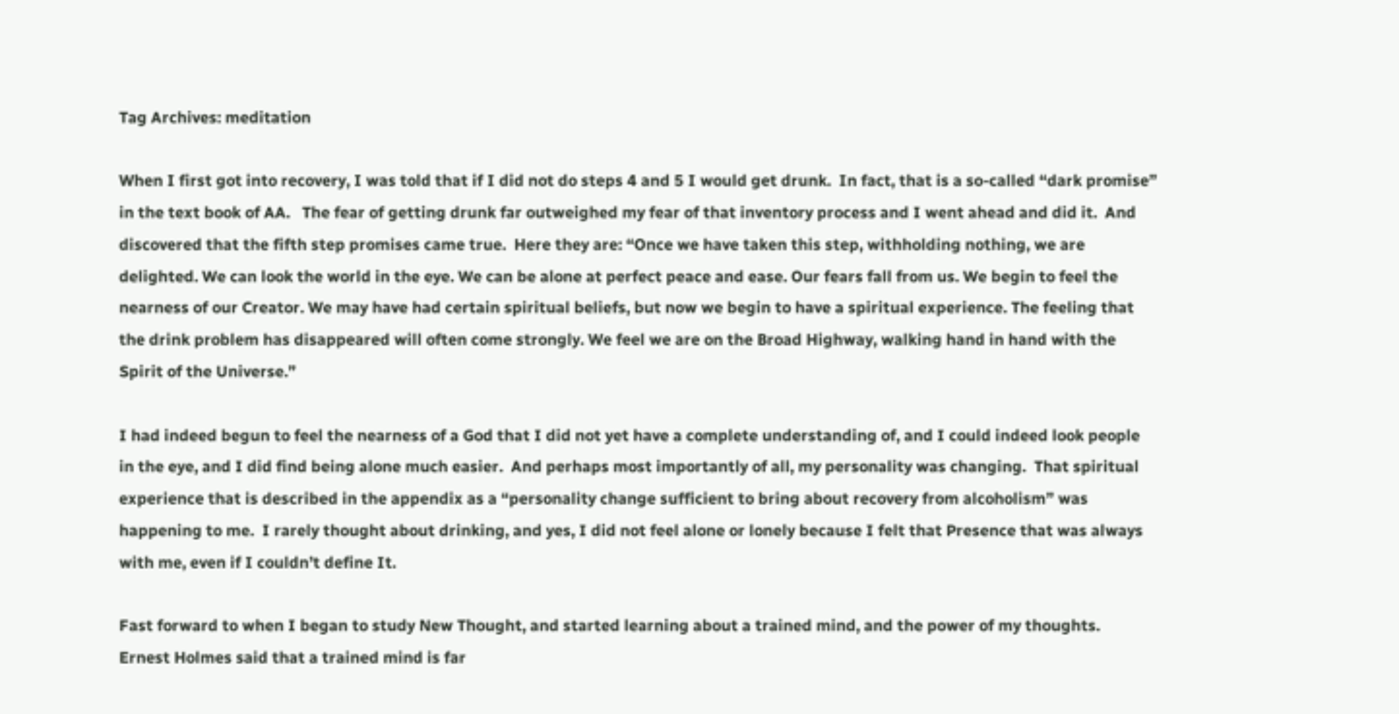Tag Archives: meditation

When I first got into recovery, I was told that if I did not do steps 4 and 5 I would get drunk.  In fact, that is a so-called “dark promise” in the text book of AA.   The fear of getting drunk far outweighed my fear of that inventory process and I went ahead and did it.  And discovered that the fifth step promises came true.  Here they are: “Once we have taken this step, withholding nothing, we are delighted. We can look the world in the eye. We can be alone at perfect peace and ease. Our fears fall from us. We begin to feel the nearness of our Creator. We may have had certain spiritual beliefs, but now we begin to have a spiritual experience. The feeling that the drink problem has disappeared will often come strongly. We feel we are on the Broad Highway, walking hand in hand with the Spirit of the Universe.”

I had indeed begun to feel the nearness of a God that I did not yet have a complete understanding of, and I could indeed look people in the eye, and I did find being alone much easier.  And perhaps most importantly of all, my personality was changing.  That spiritual experience that is described in the appendix as a “personality change sufficient to bring about recovery from alcoholism” was happening to me.  I rarely thought about drinking, and yes, I did not feel alone or lonely because I felt that Presence that was always with me, even if I couldn’t define It.

Fast forward to when I began to study New Thought, and started learning about a trained mind, and the power of my thoughts.  Ernest Holmes said that a trained mind is far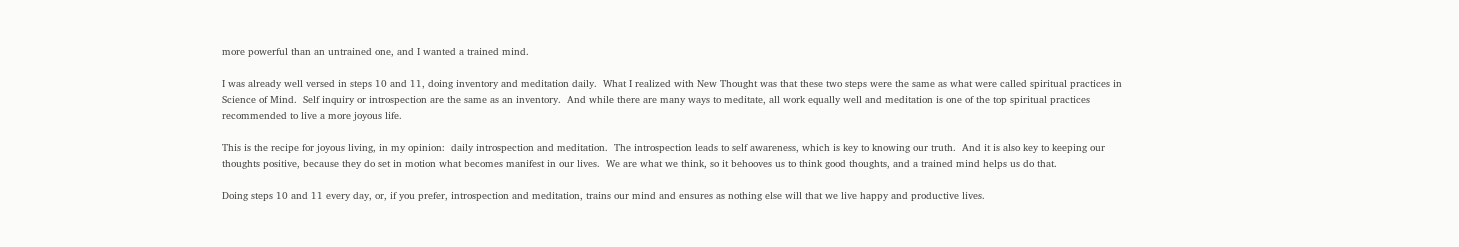more powerful than an untrained one, and I wanted a trained mind.

I was already well versed in steps 10 and 11, doing inventory and meditation daily.  What I realized with New Thought was that these two steps were the same as what were called spiritual practices in Science of Mind.  Self inquiry or introspection are the same as an inventory.  And while there are many ways to meditate, all work equally well and meditation is one of the top spiritual practices recommended to live a more joyous life.

This is the recipe for joyous living, in my opinion:  daily introspection and meditation.  The introspection leads to self awareness, which is key to knowing our truth.  And it is also key to keeping our thoughts positive, because they do set in motion what becomes manifest in our lives.  We are what we think, so it behooves us to think good thoughts, and a trained mind helps us do that.

Doing steps 10 and 11 every day, or, if you prefer, introspection and meditation, trains our mind and ensures as nothing else will that we live happy and productive lives.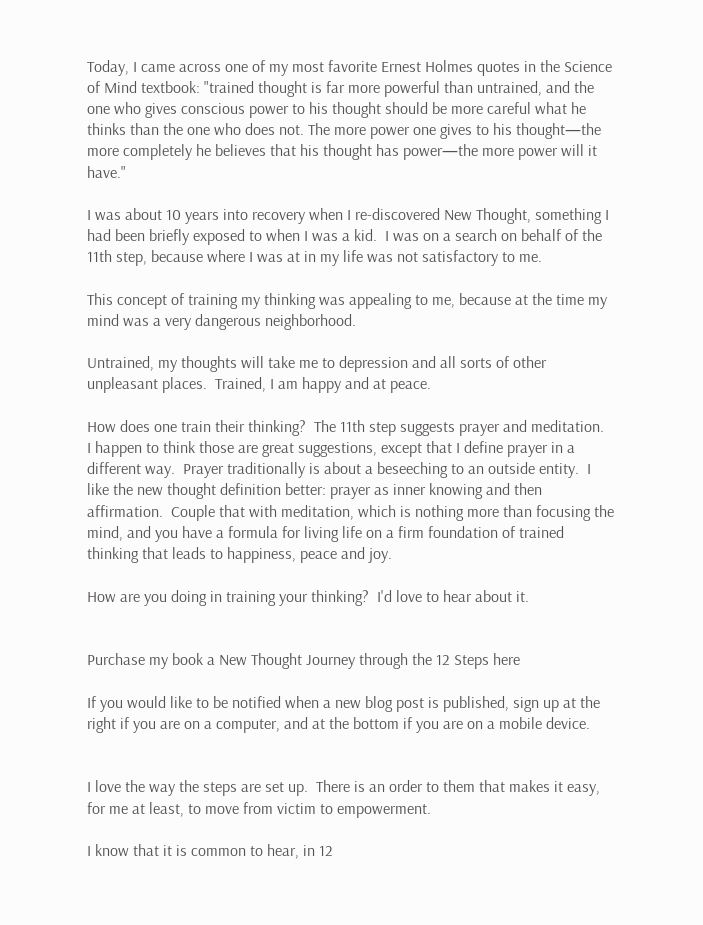Today, I came across one of my most favorite Ernest Holmes quotes in the Science of Mind textbook: "trained thought is far more powerful than untrained, and the one who gives conscious power to his thought should be more careful what he thinks than the one who does not. The more power one gives to his thought—the more completely he believes that his thought has power—the more power will it have."

I was about 10 years into recovery when I re-discovered New Thought, something I had been briefly exposed to when I was a kid.  I was on a search on behalf of the 11th step, because where I was at in my life was not satisfactory to me.

This concept of training my thinking was appealing to me, because at the time my mind was a very dangerous neighborhood.

Untrained, my thoughts will take me to depression and all sorts of other unpleasant places.  Trained, I am happy and at peace.

How does one train their thinking?  The 11th step suggests prayer and meditation.  I happen to think those are great suggestions, except that I define prayer in a different way.  Prayer traditionally is about a beseeching to an outside entity.  I like the new thought definition better: prayer as inner knowing and then affirmation.  Couple that with meditation, which is nothing more than focusing the mind, and you have a formula for living life on a firm foundation of trained thinking that leads to happiness, peace and joy.

How are you doing in training your thinking?  I'd love to hear about it.


Purchase my book a New Thought Journey through the 12 Steps here

If you would like to be notified when a new blog post is published, sign up at the right if you are on a computer, and at the bottom if you are on a mobile device.


I love the way the steps are set up.  There is an order to them that makes it easy, for me at least, to move from victim to empowerment.

I know that it is common to hear, in 12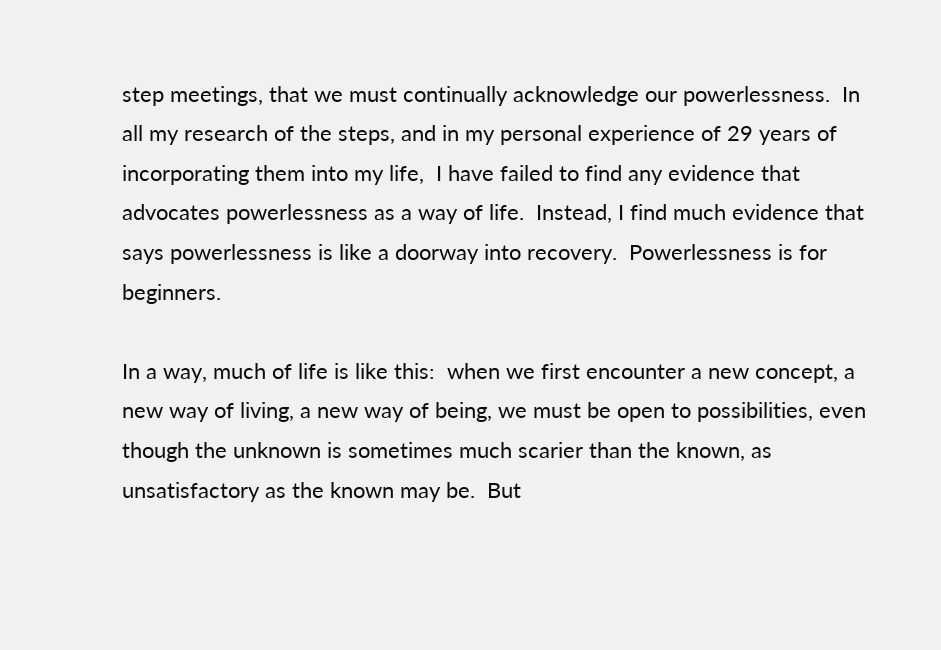step meetings, that we must continually acknowledge our powerlessness.  In all my research of the steps, and in my personal experience of 29 years of incorporating them into my life,  I have failed to find any evidence that advocates powerlessness as a way of life.  Instead, I find much evidence that says powerlessness is like a doorway into recovery.  Powerlessness is for beginners.

In a way, much of life is like this:  when we first encounter a new concept, a new way of living, a new way of being, we must be open to possibilities, even though the unknown is sometimes much scarier than the known, as unsatisfactory as the known may be.  But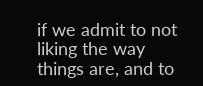if we admit to not liking the way things are, and to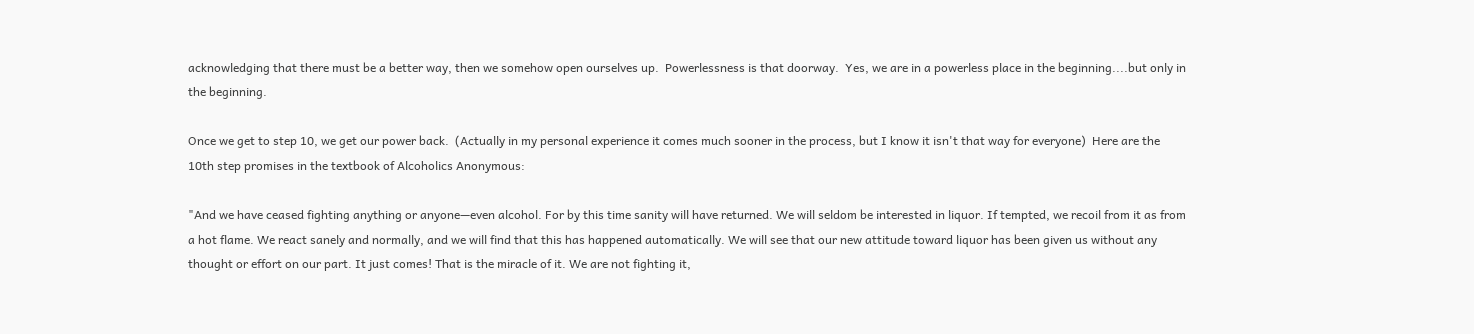acknowledging that there must be a better way, then we somehow open ourselves up.  Powerlessness is that doorway.  Yes, we are in a powerless place in the beginning....but only in the beginning.

Once we get to step 10, we get our power back.  (Actually in my personal experience it comes much sooner in the process, but I know it isn't that way for everyone)  Here are the 10th step promises in the textbook of Alcoholics Anonymous:

"And we have ceased fighting anything or anyone—even alcohol. For by this time sanity will have returned. We will seldom be interested in liquor. If tempted, we recoil from it as from a hot flame. We react sanely and normally, and we will find that this has happened automatically. We will see that our new attitude toward liquor has been given us without any thought or effort on our part. It just comes! That is the miracle of it. We are not fighting it,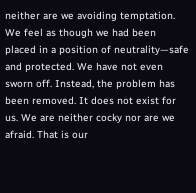neither are we avoiding temptation. We feel as though we had been placed in a position of neutrality—safe and protected. We have not even sworn off. Instead, the problem has been removed. It does not exist for us. We are neither cocky nor are we afraid. That is our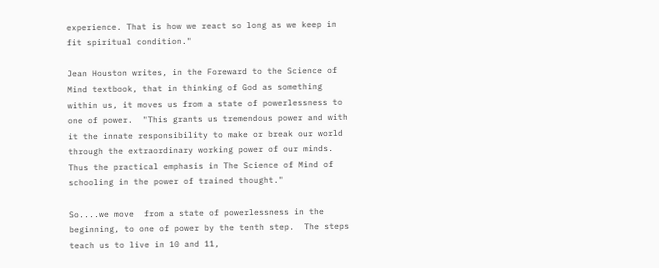experience. That is how we react so long as we keep in fit spiritual condition."

Jean Houston writes, in the Foreward to the Science of Mind textbook, that in thinking of God as something within us, it moves us from a state of powerlessness to one of power.  "This grants us tremendous power and with it the innate responsibility to make or break our world through the extraordinary working power of our minds. Thus the practical emphasis in The Science of Mind of schooling in the power of trained thought."

So....we move  from a state of powerlessness in the beginning, to one of power by the tenth step.  The steps teach us to live in 10 and 11,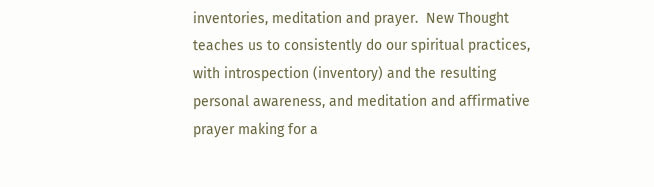inventories, meditation and prayer.  New Thought teaches us to consistently do our spiritual practices, with introspection (inventory) and the resulting personal awareness, and meditation and affirmative prayer making for a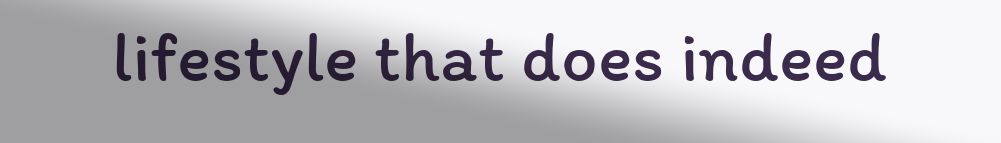lifestyle that does indeed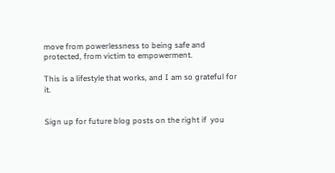move from powerlessness to being safe and protected, from victim to empowerment.

This is a lifestyle that works, and I am so grateful for it.


Sign up for future blog posts on the right if  you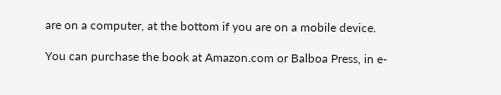are on a computer, at the bottom if you are on a mobile device.

You can purchase the book at Amazon.com or Balboa Press, in e-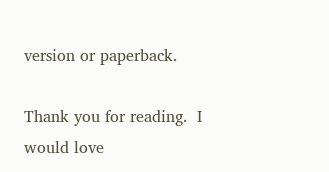version or paperback.

Thank you for reading.  I would love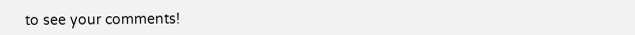to see your comments!